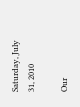Saturday, July 31, 2010

Our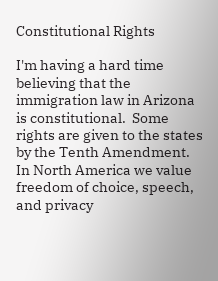Constitutional Rights

I'm having a hard time believing that the immigration law in Arizona is constitutional.  Some rights are given to the states by the Tenth Amendment.  In North America we value freedom of choice, speech, and privacy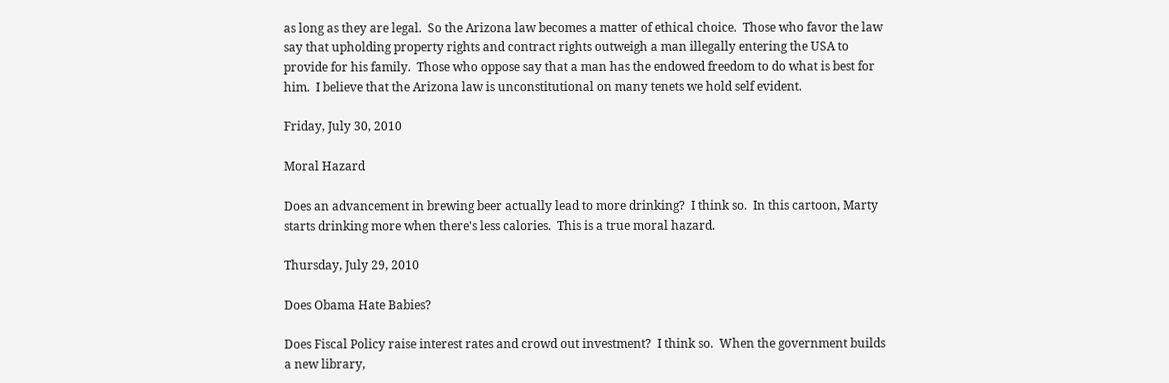as long as they are legal.  So the Arizona law becomes a matter of ethical choice.  Those who favor the law say that upholding property rights and contract rights outweigh a man illegally entering the USA to provide for his family.  Those who oppose say that a man has the endowed freedom to do what is best for him.  I believe that the Arizona law is unconstitutional on many tenets we hold self evident.

Friday, July 30, 2010

Moral Hazard

Does an advancement in brewing beer actually lead to more drinking?  I think so.  In this cartoon, Marty starts drinking more when there's less calories.  This is a true moral hazard.

Thursday, July 29, 2010

Does Obama Hate Babies?

Does Fiscal Policy raise interest rates and crowd out investment?  I think so.  When the government builds a new library,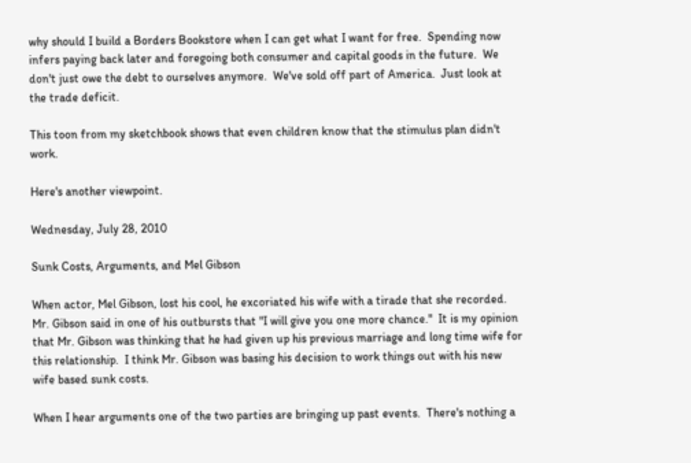why should I build a Borders Bookstore when I can get what I want for free.  Spending now infers paying back later and foregoing both consumer and capital goods in the future.  We don't just owe the debt to ourselves anymore.  We've sold off part of America.  Just look at the trade deficit.

This toon from my sketchbook shows that even children know that the stimulus plan didn't work.

Here's another viewpoint.

Wednesday, July 28, 2010

Sunk Costs, Arguments, and Mel Gibson

When actor, Mel Gibson, lost his cool, he excoriated his wife with a tirade that she recorded.  Mr. Gibson said in one of his outbursts that "I will give you one more chance."  It is my opinion that Mr. Gibson was thinking that he had given up his previous marriage and long time wife for this relationship.  I think Mr. Gibson was basing his decision to work things out with his new wife based sunk costs.

When I hear arguments one of the two parties are bringing up past events.  There's nothing a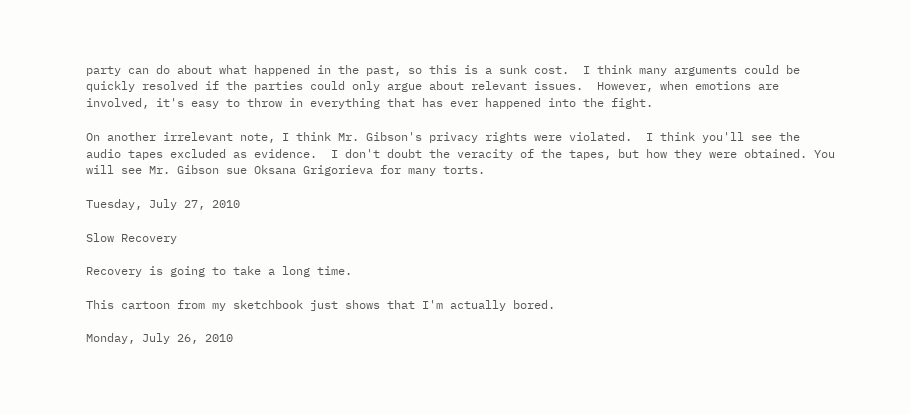party can do about what happened in the past, so this is a sunk cost.  I think many arguments could be quickly resolved if the parties could only argue about relevant issues.  However, when emotions are involved, it's easy to throw in everything that has ever happened into the fight.

On another irrelevant note, I think Mr. Gibson's privacy rights were violated.  I think you'll see the audio tapes excluded as evidence.  I don't doubt the veracity of the tapes, but how they were obtained. You will see Mr. Gibson sue Oksana Grigorieva for many torts.

Tuesday, July 27, 2010

Slow Recovery

Recovery is going to take a long time.

This cartoon from my sketchbook just shows that I'm actually bored.

Monday, July 26, 2010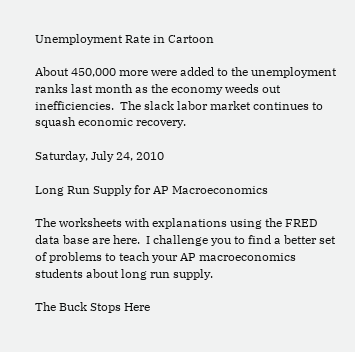Unemployment Rate in Cartoon

About 450,000 more were added to the unemployment ranks last month as the economy weeds out inefficiencies.  The slack labor market continues to squash economic recovery.

Saturday, July 24, 2010

Long Run Supply for AP Macroeconomics

The worksheets with explanations using the FRED data base are here.  I challenge you to find a better set of problems to teach your AP macroeconomics students about long run supply.

The Buck Stops Here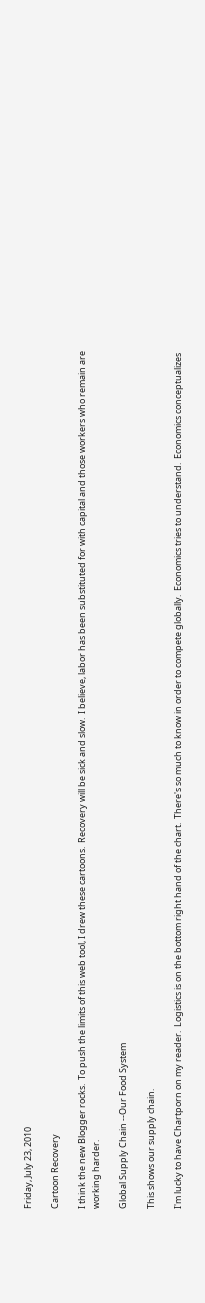Friday, July 23, 2010

Cartoon Recovery

I think the new Blogger rocks.  To push the limits of this web tool, I drew these cartoons.  Recovery will be sick and slow.  I believe, labor has been substituted for with capital and those workers who remain are working harder.

Global Supply Chain --Our Food System

This shows our supply chain.

I'm lucky to have Chartporn on my reader.  Logistics is on the bottom right hand of the chart.  There's so much to know in order to compete globally.  Economics tries to understand.  Economics conceptualizes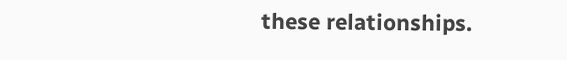these relationships.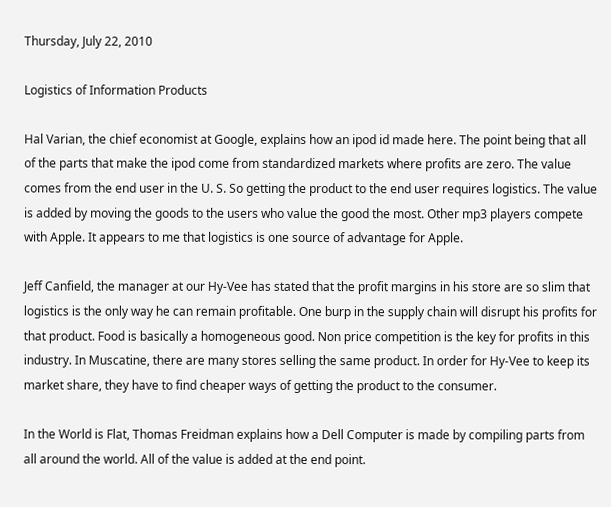Thursday, July 22, 2010

Logistics of Information Products

Hal Varian, the chief economist at Google, explains how an ipod id made here. The point being that all of the parts that make the ipod come from standardized markets where profits are zero. The value comes from the end user in the U. S. So getting the product to the end user requires logistics. The value is added by moving the goods to the users who value the good the most. Other mp3 players compete with Apple. It appears to me that logistics is one source of advantage for Apple.

Jeff Canfield, the manager at our Hy-Vee has stated that the profit margins in his store are so slim that logistics is the only way he can remain profitable. One burp in the supply chain will disrupt his profits for that product. Food is basically a homogeneous good. Non price competition is the key for profits in this industry. In Muscatine, there are many stores selling the same product. In order for Hy-Vee to keep its market share, they have to find cheaper ways of getting the product to the consumer.

In the World is Flat, Thomas Freidman explains how a Dell Computer is made by compiling parts from all around the world. All of the value is added at the end point.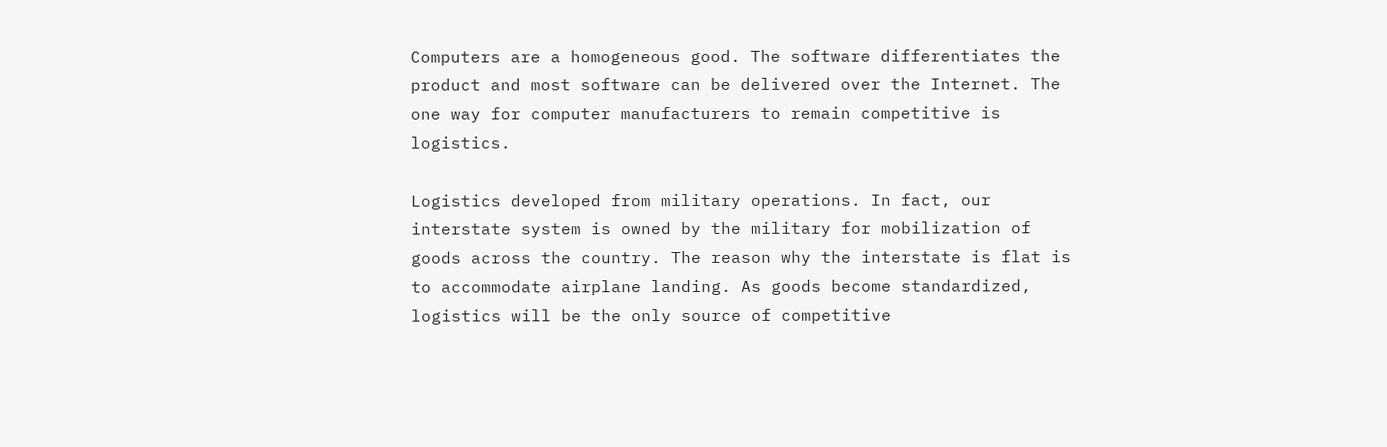Computers are a homogeneous good. The software differentiates the product and most software can be delivered over the Internet. The one way for computer manufacturers to remain competitive is logistics.

Logistics developed from military operations. In fact, our interstate system is owned by the military for mobilization of goods across the country. The reason why the interstate is flat is to accommodate airplane landing. As goods become standardized, logistics will be the only source of competitive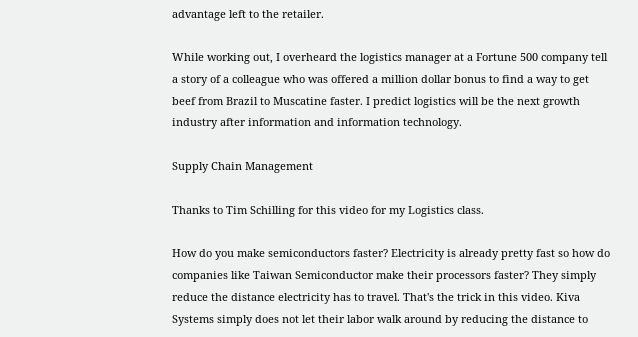advantage left to the retailer.

While working out, I overheard the logistics manager at a Fortune 500 company tell a story of a colleague who was offered a million dollar bonus to find a way to get beef from Brazil to Muscatine faster. I predict logistics will be the next growth industry after information and information technology.

Supply Chain Management

Thanks to Tim Schilling for this video for my Logistics class.

How do you make semiconductors faster? Electricity is already pretty fast so how do companies like Taiwan Semiconductor make their processors faster? They simply reduce the distance electricity has to travel. That's the trick in this video. Kiva Systems simply does not let their labor walk around by reducing the distance to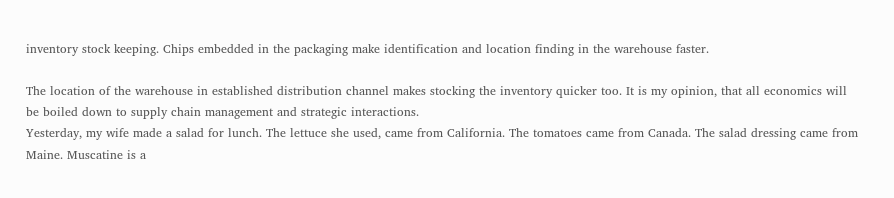inventory stock keeping. Chips embedded in the packaging make identification and location finding in the warehouse faster.

The location of the warehouse in established distribution channel makes stocking the inventory quicker too. It is my opinion, that all economics will be boiled down to supply chain management and strategic interactions.
Yesterday, my wife made a salad for lunch. The lettuce she used, came from California. The tomatoes came from Canada. The salad dressing came from Maine. Muscatine is a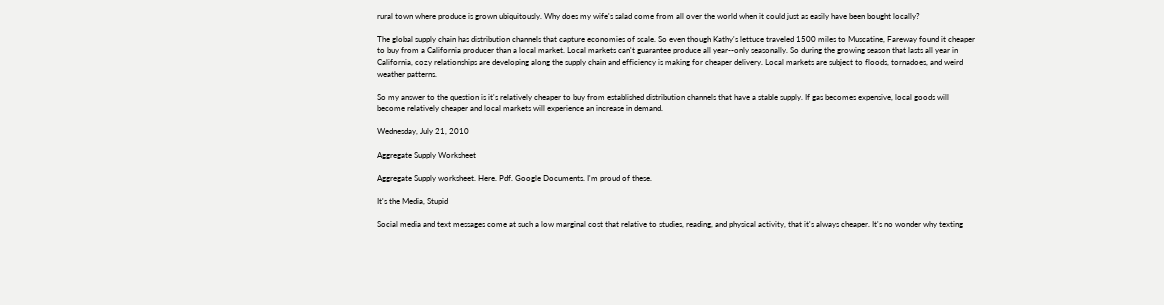rural town where produce is grown ubiquitously. Why does my wife's salad come from all over the world when it could just as easily have been bought locally?

The global supply chain has distribution channels that capture economies of scale. So even though Kathy's lettuce traveled 1500 miles to Muscatine, Fareway found it cheaper to buy from a California producer than a local market. Local markets can't guarantee produce all year--only seasonally. So during the growing season that lasts all year in California, cozy relationships are developing along the supply chain and efficiency is making for cheaper delivery. Local markets are subject to floods, tornadoes, and weird weather patterns.

So my answer to the question is it's relatively cheaper to buy from established distribution channels that have a stable supply. If gas becomes expensive, local goods will become relatively cheaper and local markets will experience an increase in demand.

Wednesday, July 21, 2010

Aggregate Supply Worksheet

Aggregate Supply worksheet. Here. Pdf. Google Documents. I'm proud of these.

It's the Media, Stupid

Social media and text messages come at such a low marginal cost that relative to studies, reading, and physical activity, that it's always cheaper. It's no wonder why texting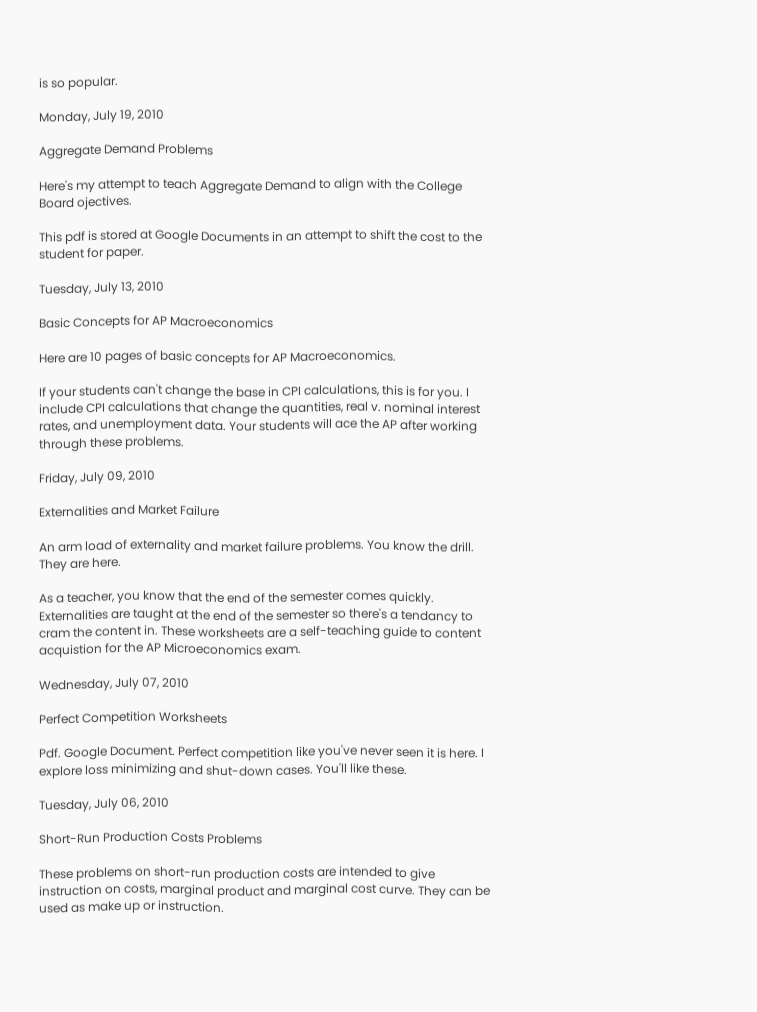is so popular.

Monday, July 19, 2010

Aggregate Demand Problems

Here's my attempt to teach Aggregate Demand to align with the College Board ojectives.

This pdf is stored at Google Documents in an attempt to shift the cost to the student for paper.

Tuesday, July 13, 2010

Basic Concepts for AP Macroeconomics

Here are 10 pages of basic concepts for AP Macroeconomics.

If your students can't change the base in CPI calculations, this is for you. I include CPI calculations that change the quantities, real v. nominal interest rates, and unemployment data. Your students will ace the AP after working through these problems.

Friday, July 09, 2010

Externalities and Market Failure

An arm load of externality and market failure problems. You know the drill. They are here.

As a teacher, you know that the end of the semester comes quickly. Externalities are taught at the end of the semester so there's a tendancy to cram the content in. These worksheets are a self-teaching guide to content acquistion for the AP Microeconomics exam.

Wednesday, July 07, 2010

Perfect Competition Worksheets

Pdf. Google Document. Perfect competition like you've never seen it is here. I explore loss minimizing and shut-down cases. You'll like these.

Tuesday, July 06, 2010

Short-Run Production Costs Problems

These problems on short-run production costs are intended to give instruction on costs, marginal product and marginal cost curve. They can be used as make up or instruction.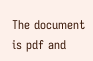The document is pdf and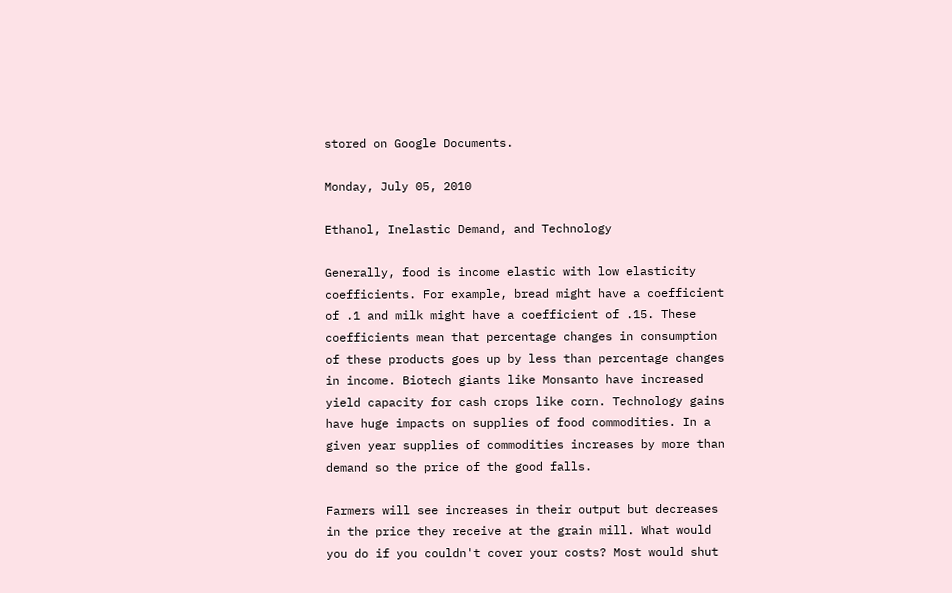stored on Google Documents.

Monday, July 05, 2010

Ethanol, Inelastic Demand, and Technology

Generally, food is income elastic with low elasticity coefficients. For example, bread might have a coefficient of .1 and milk might have a coefficient of .15. These coefficients mean that percentage changes in consumption of these products goes up by less than percentage changes in income. Biotech giants like Monsanto have increased yield capacity for cash crops like corn. Technology gains have huge impacts on supplies of food commodities. In a given year supplies of commodities increases by more than demand so the price of the good falls.

Farmers will see increases in their output but decreases in the price they receive at the grain mill. What would you do if you couldn't cover your costs? Most would shut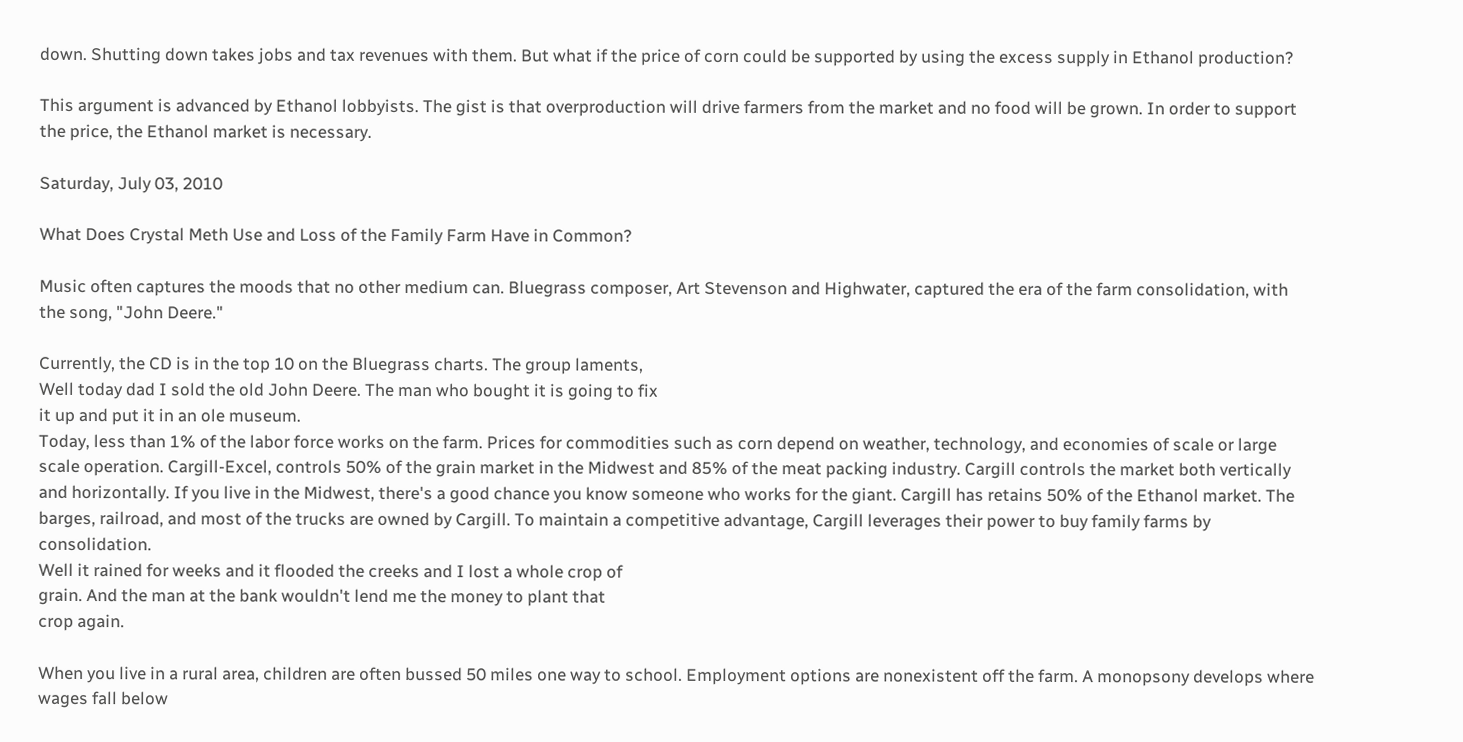down. Shutting down takes jobs and tax revenues with them. But what if the price of corn could be supported by using the excess supply in Ethanol production?

This argument is advanced by Ethanol lobbyists. The gist is that overproduction will drive farmers from the market and no food will be grown. In order to support the price, the Ethanol market is necessary.

Saturday, July 03, 2010

What Does Crystal Meth Use and Loss of the Family Farm Have in Common?

Music often captures the moods that no other medium can. Bluegrass composer, Art Stevenson and Highwater, captured the era of the farm consolidation, with the song, "John Deere."

Currently, the CD is in the top 10 on the Bluegrass charts. The group laments,
Well today dad I sold the old John Deere. The man who bought it is going to fix
it up and put it in an ole museum.
Today, less than 1% of the labor force works on the farm. Prices for commodities such as corn depend on weather, technology, and economies of scale or large scale operation. Cargill-Excel, controls 50% of the grain market in the Midwest and 85% of the meat packing industry. Cargill controls the market both vertically and horizontally. If you live in the Midwest, there's a good chance you know someone who works for the giant. Cargill has retains 50% of the Ethanol market. The barges, railroad, and most of the trucks are owned by Cargill. To maintain a competitive advantage, Cargill leverages their power to buy family farms by consolidation.
Well it rained for weeks and it flooded the creeks and I lost a whole crop of
grain. And the man at the bank wouldn't lend me the money to plant that
crop again.

When you live in a rural area, children are often bussed 50 miles one way to school. Employment options are nonexistent off the farm. A monopsony develops where wages fall below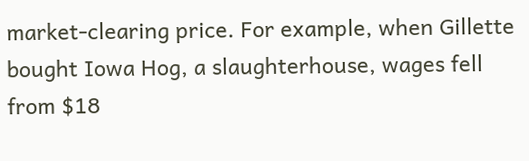market-clearing price. For example, when Gillette bought Iowa Hog, a slaughterhouse, wages fell from $18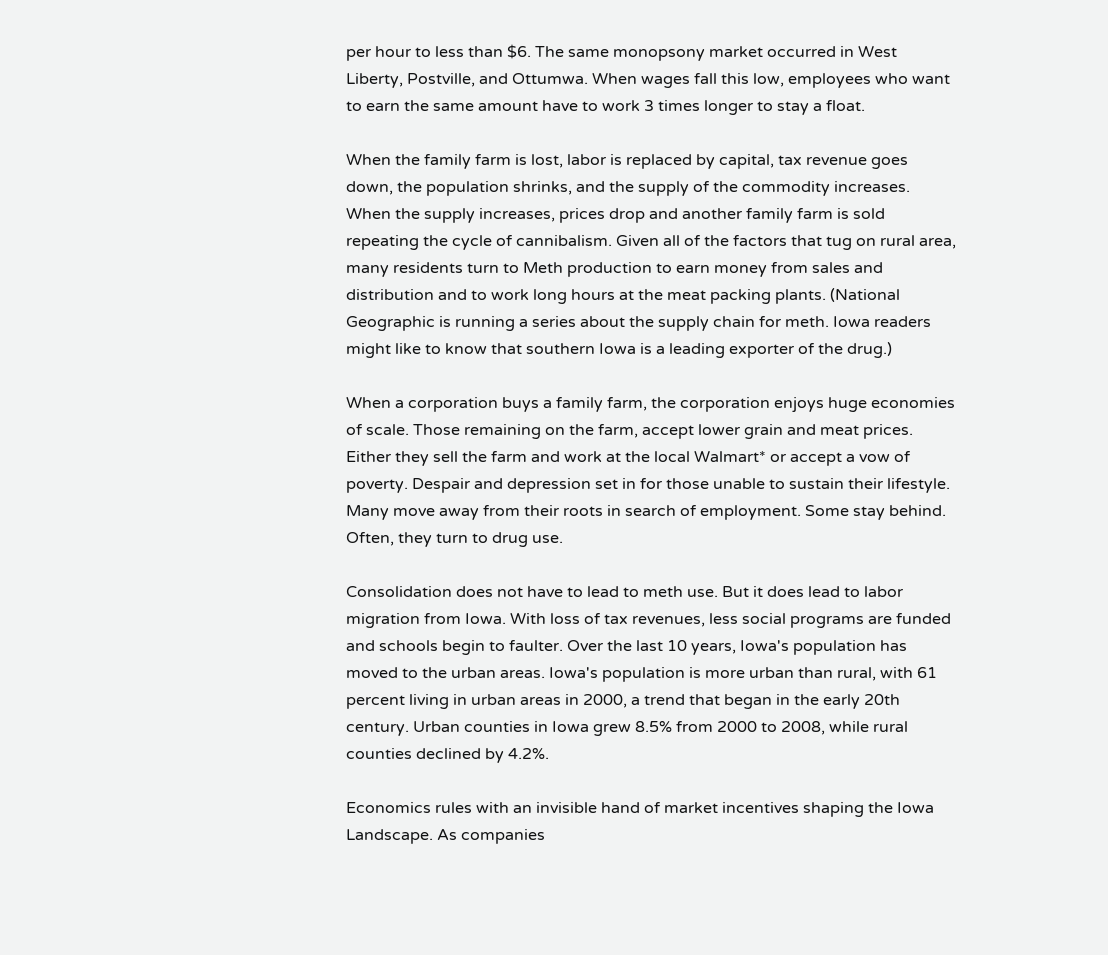per hour to less than $6. The same monopsony market occurred in West Liberty, Postville, and Ottumwa. When wages fall this low, employees who want to earn the same amount have to work 3 times longer to stay a float.

When the family farm is lost, labor is replaced by capital, tax revenue goes down, the population shrinks, and the supply of the commodity increases. When the supply increases, prices drop and another family farm is sold repeating the cycle of cannibalism. Given all of the factors that tug on rural area, many residents turn to Meth production to earn money from sales and distribution and to work long hours at the meat packing plants. (National Geographic is running a series about the supply chain for meth. Iowa readers might like to know that southern Iowa is a leading exporter of the drug.)

When a corporation buys a family farm, the corporation enjoys huge economies of scale. Those remaining on the farm, accept lower grain and meat prices. Either they sell the farm and work at the local Walmart* or accept a vow of poverty. Despair and depression set in for those unable to sustain their lifestyle. Many move away from their roots in search of employment. Some stay behind. Often, they turn to drug use.

Consolidation does not have to lead to meth use. But it does lead to labor migration from Iowa. With loss of tax revenues, less social programs are funded and schools begin to faulter. Over the last 10 years, Iowa's population has moved to the urban areas. Iowa's population is more urban than rural, with 61 percent living in urban areas in 2000, a trend that began in the early 20th century. Urban counties in Iowa grew 8.5% from 2000 to 2008, while rural counties declined by 4.2%.

Economics rules with an invisible hand of market incentives shaping the Iowa Landscape. As companies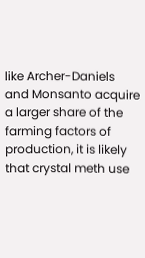like Archer-Daniels and Monsanto acquire a larger share of the farming factors of production, it is likely that crystal meth use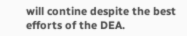will contine despite the best efforts of the DEA.